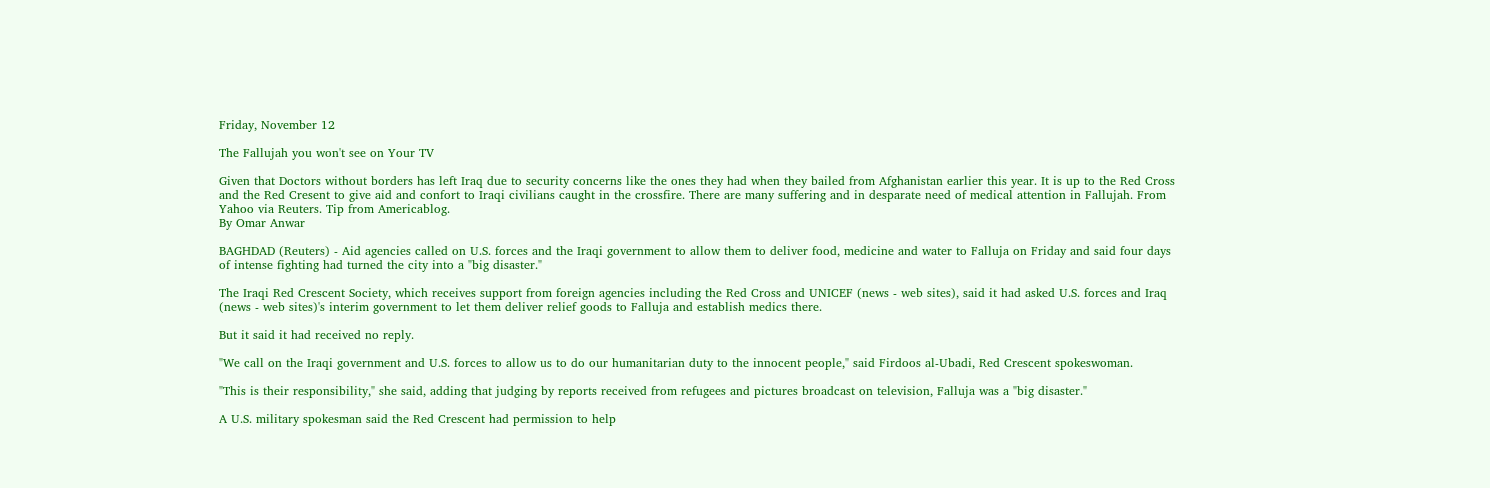Friday, November 12

The Fallujah you won't see on Your TV

Given that Doctors without borders has left Iraq due to security concerns like the ones they had when they bailed from Afghanistan earlier this year. It is up to the Red Cross and the Red Cresent to give aid and confort to Iraqi civilians caught in the crossfire. There are many suffering and in desparate need of medical attention in Fallujah. From Yahoo via Reuters. Tip from Americablog.
By Omar Anwar

BAGHDAD (Reuters) - Aid agencies called on U.S. forces and the Iraqi government to allow them to deliver food, medicine and water to Falluja on Friday and said four days of intense fighting had turned the city into a "big disaster."

The Iraqi Red Crescent Society, which receives support from foreign agencies including the Red Cross and UNICEF (news - web sites), said it had asked U.S. forces and Iraq (news - web sites)'s interim government to let them deliver relief goods to Falluja and establish medics there.

But it said it had received no reply.

"We call on the Iraqi government and U.S. forces to allow us to do our humanitarian duty to the innocent people," said Firdoos al-Ubadi, Red Crescent spokeswoman.

"This is their responsibility," she said, adding that judging by reports received from refugees and pictures broadcast on television, Falluja was a "big disaster."

A U.S. military spokesman said the Red Crescent had permission to help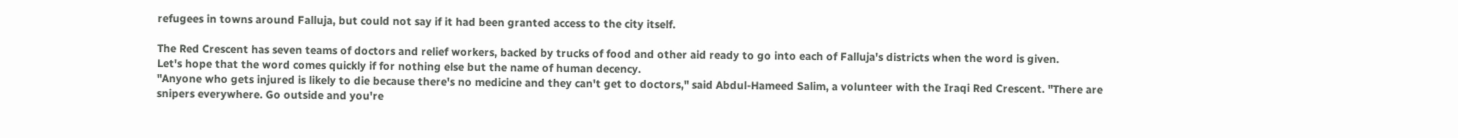refugees in towns around Falluja, but could not say if it had been granted access to the city itself.

The Red Crescent has seven teams of doctors and relief workers, backed by trucks of food and other aid ready to go into each of Falluja's districts when the word is given.
Let's hope that the word comes quickly if for nothing else but the name of human decency.
"Anyone who gets injured is likely to die because there's no medicine and they can't get to doctors," said Abdul-Hameed Salim, a volunteer with the Iraqi Red Crescent. "There are snipers everywhere. Go outside and you're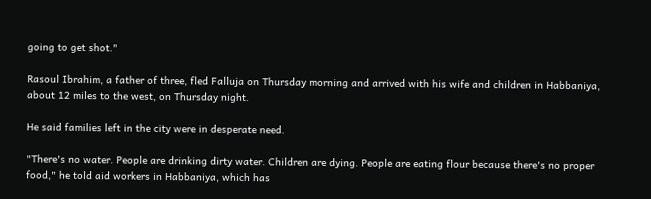going to get shot."

Rasoul Ibrahim, a father of three, fled Falluja on Thursday morning and arrived with his wife and children in Habbaniya, about 12 miles to the west, on Thursday night.

He said families left in the city were in desperate need.

"There's no water. People are drinking dirty water. Children are dying. People are eating flour because there's no proper food," he told aid workers in Habbaniya, which has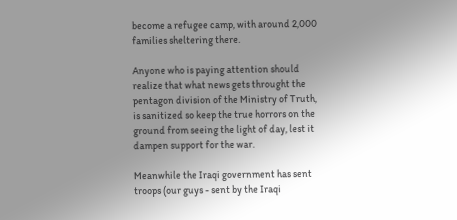become a refugee camp, with around 2,000 families sheltering there.

Anyone who is paying attention should realize that what news gets throught the pentagon division of the Ministry of Truth, is sanitized so keep the true horrors on the ground from seeing the light of day, lest it dampen support for the war.

Meanwhile the Iraqi government has sent troops (our guys - sent by the Iraqi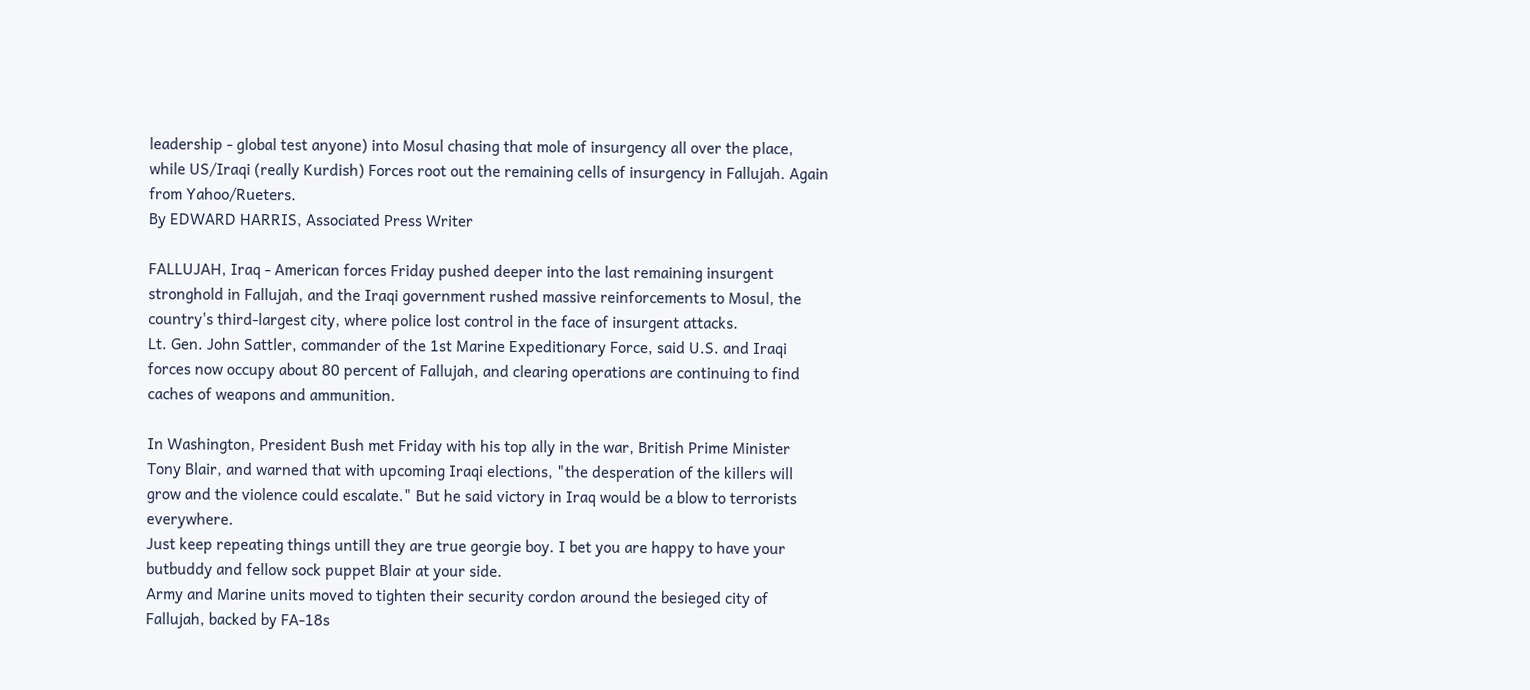leadership - global test anyone) into Mosul chasing that mole of insurgency all over the place, while US/Iraqi (really Kurdish) Forces root out the remaining cells of insurgency in Fallujah. Again from Yahoo/Rueters.
By EDWARD HARRIS, Associated Press Writer

FALLUJAH, Iraq - American forces Friday pushed deeper into the last remaining insurgent stronghold in Fallujah, and the Iraqi government rushed massive reinforcements to Mosul, the country's third-largest city, where police lost control in the face of insurgent attacks.
Lt. Gen. John Sattler, commander of the 1st Marine Expeditionary Force, said U.S. and Iraqi forces now occupy about 80 percent of Fallujah, and clearing operations are continuing to find caches of weapons and ammunition.

In Washington, President Bush met Friday with his top ally in the war, British Prime Minister Tony Blair, and warned that with upcoming Iraqi elections, "the desperation of the killers will grow and the violence could escalate." But he said victory in Iraq would be a blow to terrorists everywhere.
Just keep repeating things untill they are true georgie boy. I bet you are happy to have your butbuddy and fellow sock puppet Blair at your side.
Army and Marine units moved to tighten their security cordon around the besieged city of Fallujah, backed by FA-18s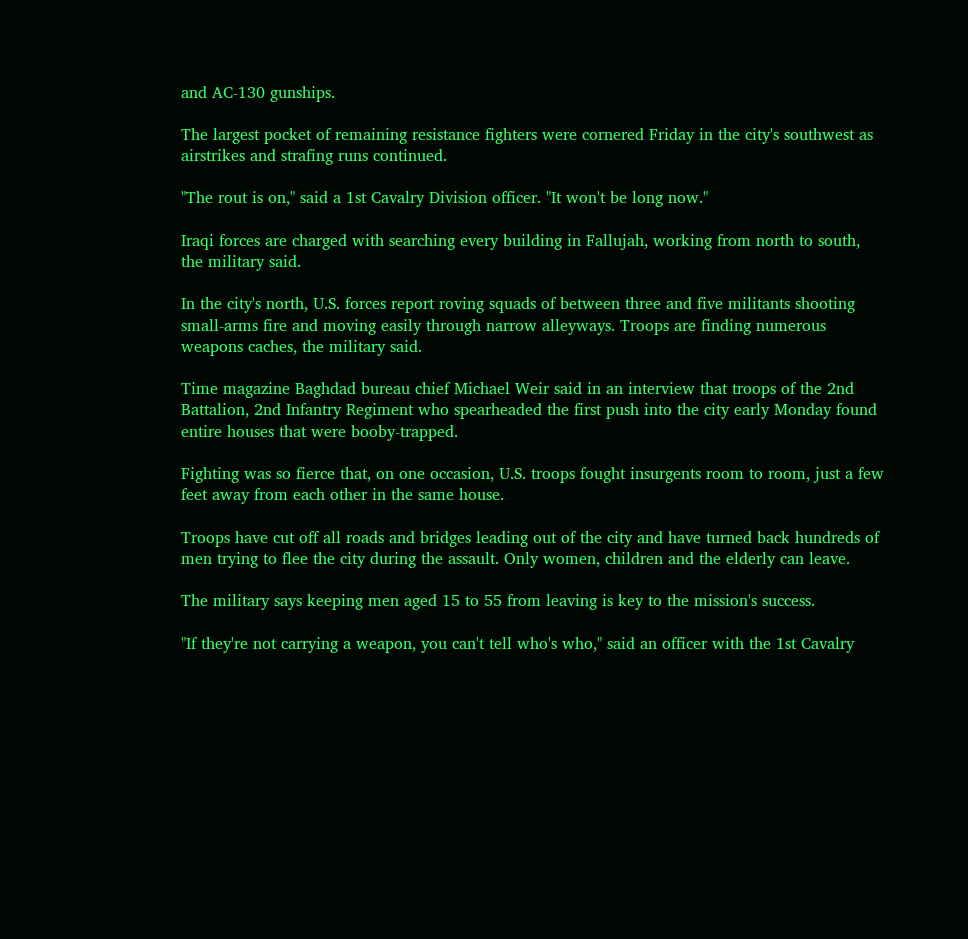and AC-130 gunships.

The largest pocket of remaining resistance fighters were cornered Friday in the city's southwest as airstrikes and strafing runs continued.

"The rout is on," said a 1st Cavalry Division officer. "It won't be long now."

Iraqi forces are charged with searching every building in Fallujah, working from north to south, the military said.

In the city's north, U.S. forces report roving squads of between three and five militants shooting small-arms fire and moving easily through narrow alleyways. Troops are finding numerous weapons caches, the military said.

Time magazine Baghdad bureau chief Michael Weir said in an interview that troops of the 2nd Battalion, 2nd Infantry Regiment who spearheaded the first push into the city early Monday found entire houses that were booby-trapped.

Fighting was so fierce that, on one occasion, U.S. troops fought insurgents room to room, just a few feet away from each other in the same house.

Troops have cut off all roads and bridges leading out of the city and have turned back hundreds of men trying to flee the city during the assault. Only women, children and the elderly can leave.

The military says keeping men aged 15 to 55 from leaving is key to the mission's success.

"If they're not carrying a weapon, you can't tell who's who," said an officer with the 1st Cavalry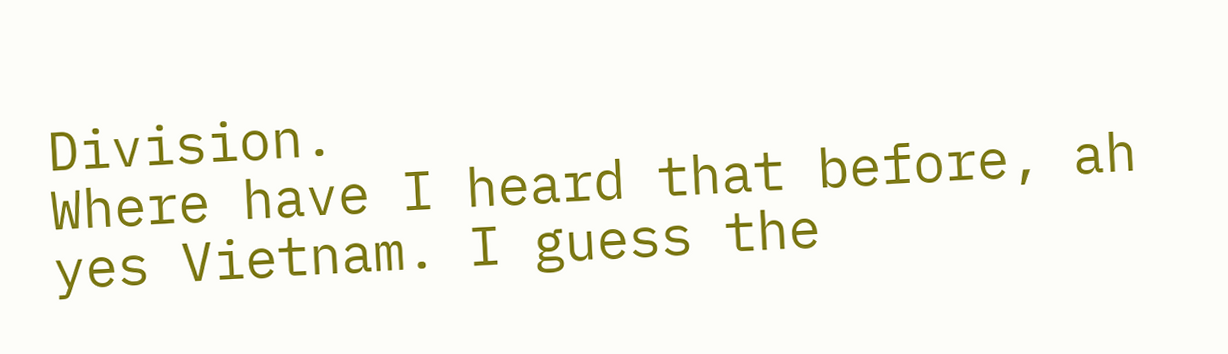Division.
Where have I heard that before, ah yes Vietnam. I guess the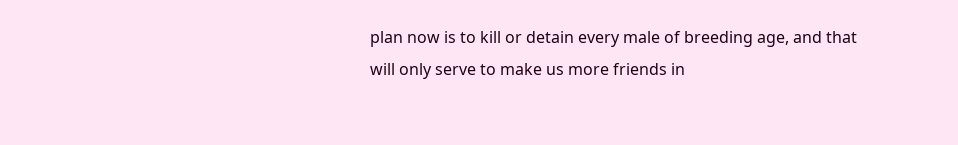plan now is to kill or detain every male of breeding age, and that will only serve to make us more friends in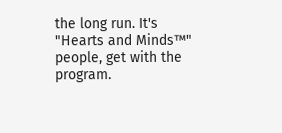the long run. It's "Hearts and Minds™" people, get with the program.